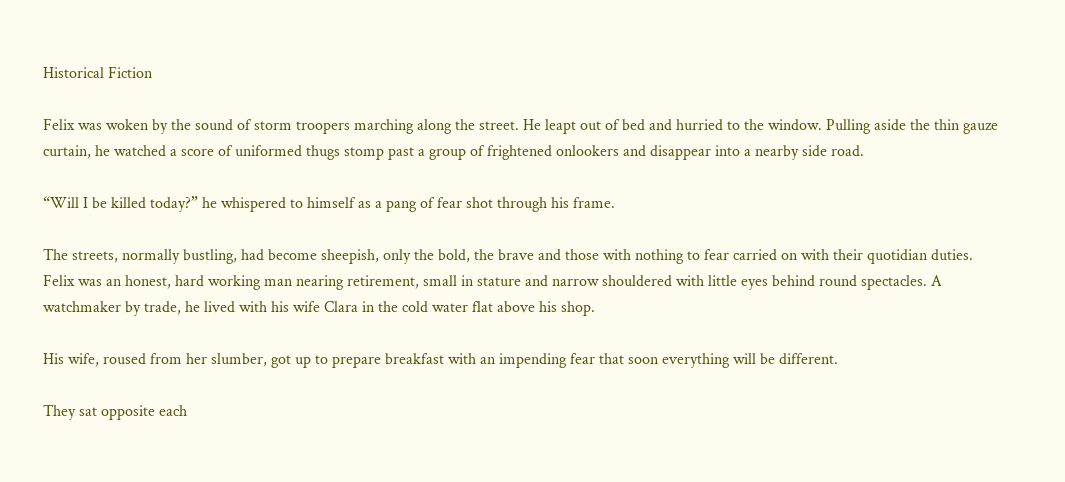Historical Fiction

Felix was woken by the sound of storm troopers marching along the street. He leapt out of bed and hurried to the window. Pulling aside the thin gauze curtain, he watched a score of uniformed thugs stomp past a group of frightened onlookers and disappear into a nearby side road.

“Will I be killed today?” he whispered to himself as a pang of fear shot through his frame.

The streets, normally bustling, had become sheepish, only the bold, the brave and those with nothing to fear carried on with their quotidian duties. Felix was an honest, hard working man nearing retirement, small in stature and narrow shouldered with little eyes behind round spectacles. A watchmaker by trade, he lived with his wife Clara in the cold water flat above his shop.

His wife, roused from her slumber, got up to prepare breakfast with an impending fear that soon everything will be different.

They sat opposite each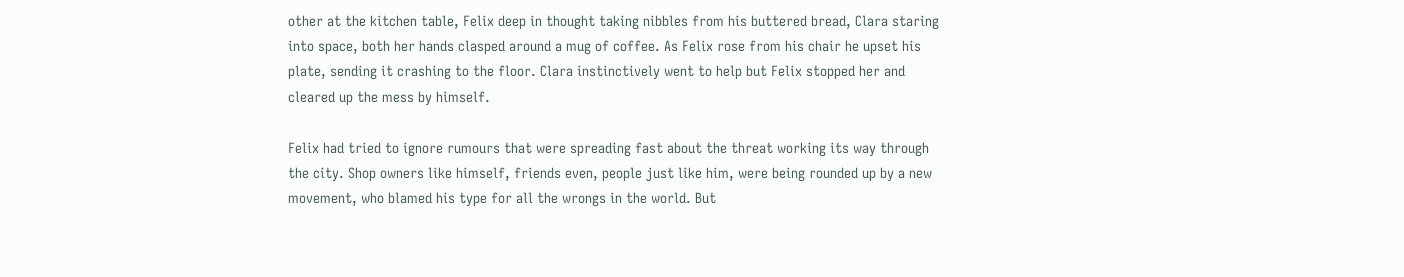other at the kitchen table, Felix deep in thought taking nibbles from his buttered bread, Clara staring into space, both her hands clasped around a mug of coffee. As Felix rose from his chair he upset his plate, sending it crashing to the floor. Clara instinctively went to help but Felix stopped her and cleared up the mess by himself.

Felix had tried to ignore rumours that were spreading fast about the threat working its way through the city. Shop owners like himself, friends even, people just like him, were being rounded up by a new movement, who blamed his type for all the wrongs in the world. But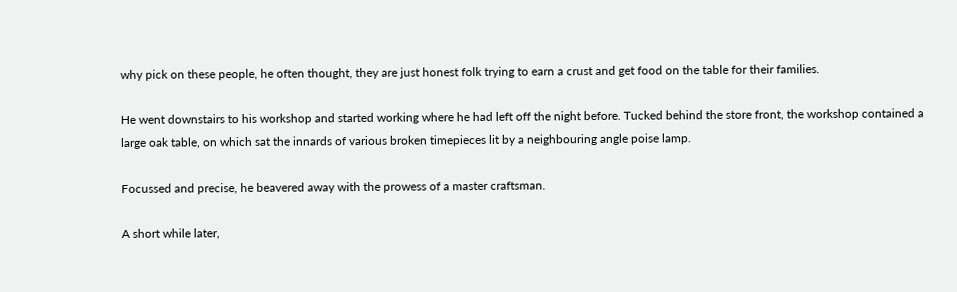why pick on these people, he often thought, they are just honest folk trying to earn a crust and get food on the table for their families.

He went downstairs to his workshop and started working where he had left off the night before. Tucked behind the store front, the workshop contained a large oak table, on which sat the innards of various broken timepieces lit by a neighbouring angle poise lamp.

Focussed and precise, he beavered away with the prowess of a master craftsman.

A short while later,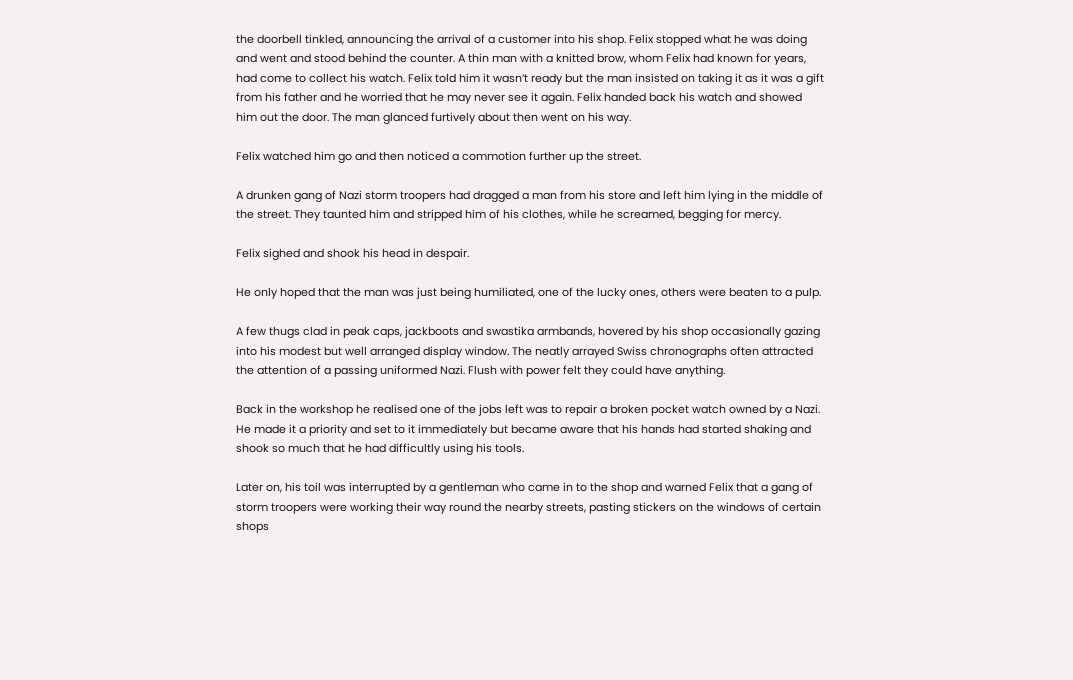the doorbell tinkled, announcing the arrival of a customer into his shop. Felix stopped what he was doing and went and stood behind the counter. A thin man with a knitted brow, whom Felix had known for years, had come to collect his watch. Felix told him it wasn’t ready but the man insisted on taking it as it was a gift from his father and he worried that he may never see it again. Felix handed back his watch and showed him out the door. The man glanced furtively about then went on his way.

Felix watched him go and then noticed a commotion further up the street.

A drunken gang of Nazi storm troopers had dragged a man from his store and left him lying in the middle of the street. They taunted him and stripped him of his clothes, while he screamed, begging for mercy.

Felix sighed and shook his head in despair.

He only hoped that the man was just being humiliated, one of the lucky ones, others were beaten to a pulp.

A few thugs clad in peak caps, jackboots and swastika armbands, hovered by his shop occasionally gazing into his modest but well arranged display window. The neatly arrayed Swiss chronographs often attracted the attention of a passing uniformed Nazi. Flush with power felt they could have anything.

Back in the workshop he realised one of the jobs left was to repair a broken pocket watch owned by a Nazi. He made it a priority and set to it immediately but became aware that his hands had started shaking and shook so much that he had difficultly using his tools.

Later on, his toil was interrupted by a gentleman who came in to the shop and warned Felix that a gang of storm troopers were working their way round the nearby streets, pasting stickers on the windows of certain shops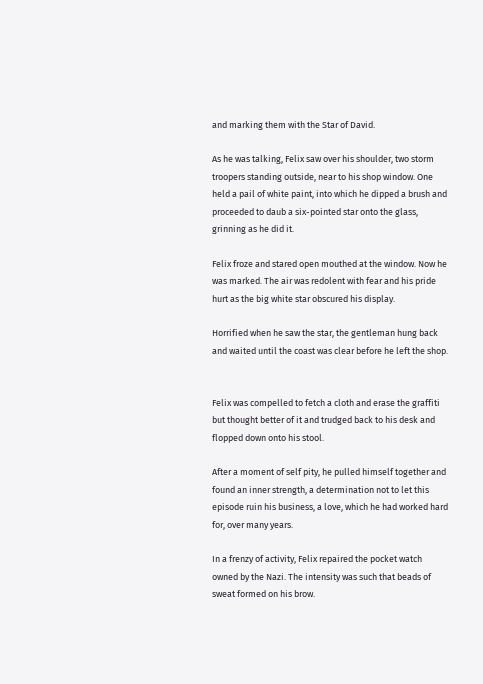and marking them with the Star of David.

As he was talking, Felix saw over his shoulder, two storm troopers standing outside, near to his shop window. One held a pail of white paint, into which he dipped a brush and proceeded to daub a six-pointed star onto the glass, grinning as he did it.

Felix froze and stared open mouthed at the window. Now he was marked. The air was redolent with fear and his pride hurt as the big white star obscured his display.

Horrified when he saw the star, the gentleman hung back and waited until the coast was clear before he left the shop.


Felix was compelled to fetch a cloth and erase the graffiti but thought better of it and trudged back to his desk and flopped down onto his stool.

After a moment of self pity, he pulled himself together and found an inner strength, a determination not to let this episode ruin his business, a love, which he had worked hard for, over many years.

In a frenzy of activity, Felix repaired the pocket watch owned by the Nazi. The intensity was such that beads of sweat formed on his brow.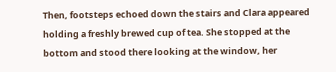Then, footsteps echoed down the stairs and Clara appeared holding a freshly brewed cup of tea. She stopped at the bottom and stood there looking at the window, her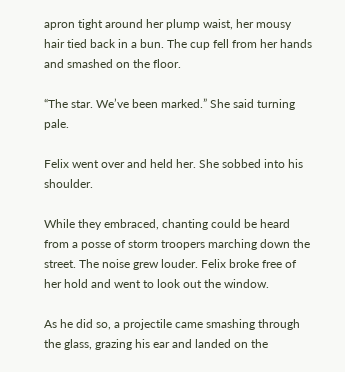apron tight around her plump waist, her mousy hair tied back in a bun. The cup fell from her hands and smashed on the floor.

“The star. We’ve been marked.” She said turning pale.

Felix went over and held her. She sobbed into his shoulder.

While they embraced, chanting could be heard from a posse of storm troopers marching down the street. The noise grew louder. Felix broke free of her hold and went to look out the window.

As he did so, a projectile came smashing through the glass, grazing his ear and landed on the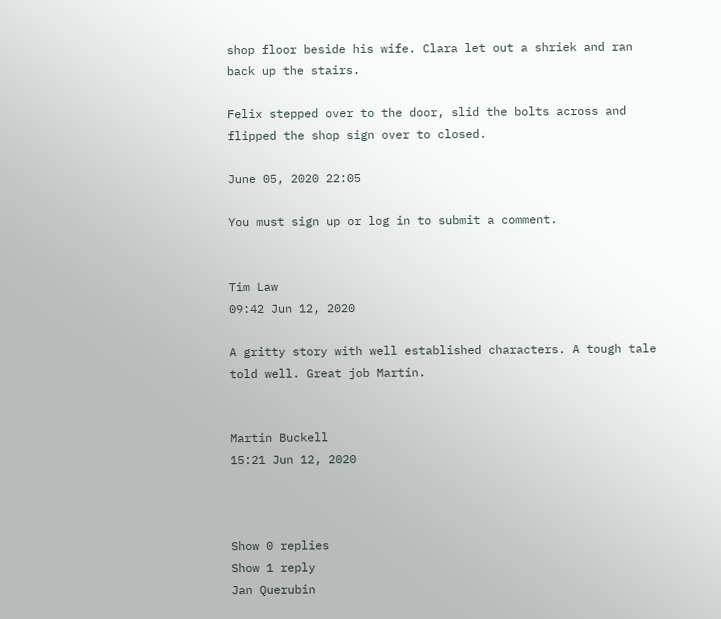shop floor beside his wife. Clara let out a shriek and ran back up the stairs.

Felix stepped over to the door, slid the bolts across and flipped the shop sign over to closed.

June 05, 2020 22:05

You must sign up or log in to submit a comment.


Tim Law
09:42 Jun 12, 2020

A gritty story with well established characters. A tough tale told well. Great job Martin.


Martin Buckell
15:21 Jun 12, 2020



Show 0 replies
Show 1 reply
Jan Querubin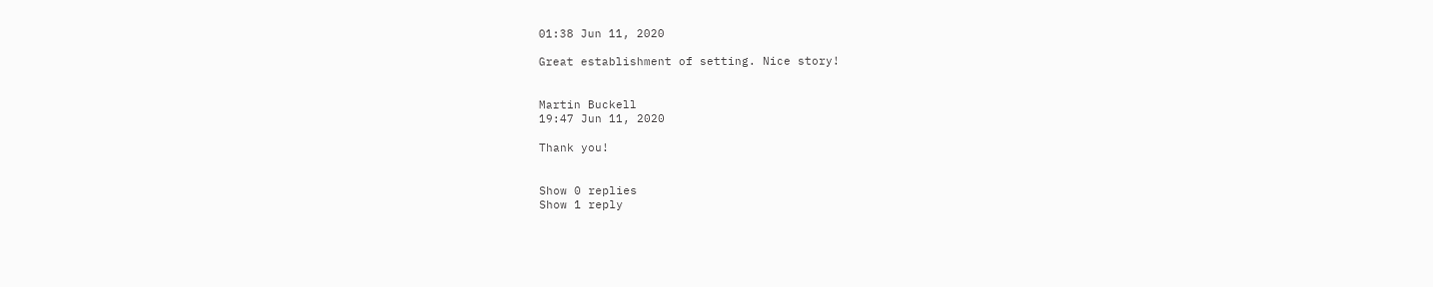01:38 Jun 11, 2020

Great establishment of setting. Nice story!


Martin Buckell
19:47 Jun 11, 2020

Thank you!


Show 0 replies
Show 1 reply